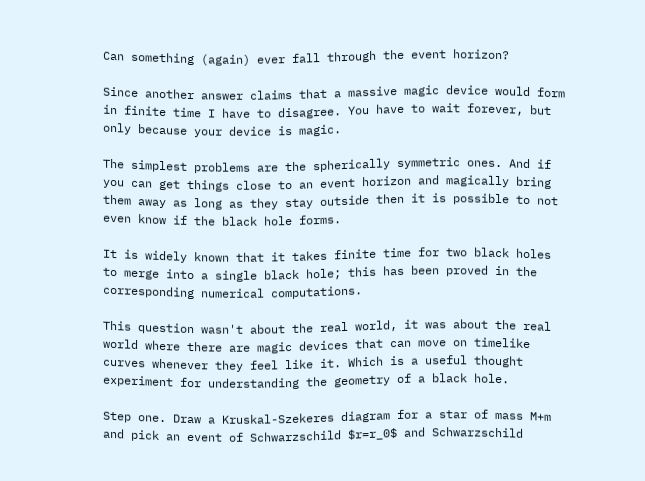Can something (again) ever fall through the event horizon?

Since another answer claims that a massive magic device would form in finite time I have to disagree. You have to wait forever, but only because your device is magic.

The simplest problems are the spherically symmetric ones. And if you can get things close to an event horizon and magically bring them away as long as they stay outside then it is possible to not even know if the black hole forms.

It is widely known that it takes finite time for two black holes to merge into a single black hole; this has been proved in the corresponding numerical computations.

This question wasn't about the real world, it was about the real world where there are magic devices that can move on timelike curves whenever they feel like it. Which is a useful thought experiment for understanding the geometry of a black hole.

Step one. Draw a Kruskal-Szekeres diagram for a star of mass M+m and pick an event of Schwarzschild $r=r_0$ and Schwarzschild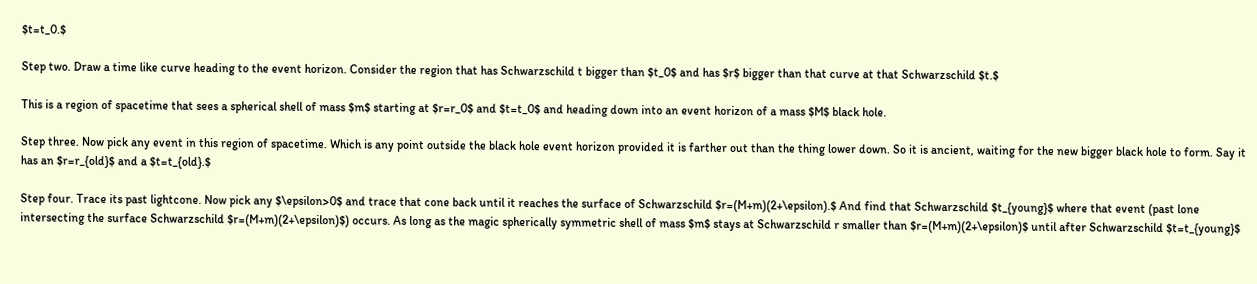$t=t_0.$

Step two. Draw a time like curve heading to the event horizon. Consider the region that has Schwarzschild t bigger than $t_0$ and has $r$ bigger than that curve at that Schwarzschild $t.$

This is a region of spacetime that sees a spherical shell of mass $m$ starting at $r=r_0$ and $t=t_0$ and heading down into an event horizon of a mass $M$ black hole.

Step three. Now pick any event in this region of spacetime. Which is any point outside the black hole event horizon provided it is farther out than the thing lower down. So it is ancient, waiting for the new bigger black hole to form. Say it has an $r=r_{old}$ and a $t=t_{old}.$

Step four. Trace its past lightcone. Now pick any $\epsilon>0$ and trace that cone back until it reaches the surface of Schwarzschild $r=(M+m)(2+\epsilon).$ And find that Schwarzschild $t_{young}$ where that event (past lone intersecting the surface Schwarzschild $r=(M+m)(2+\epsilon)$) occurs. As long as the magic spherically symmetric shell of mass $m$ stays at Schwarzschild r smaller than $r=(M+m)(2+\epsilon)$ until after Schwarzschild $t=t_{young}$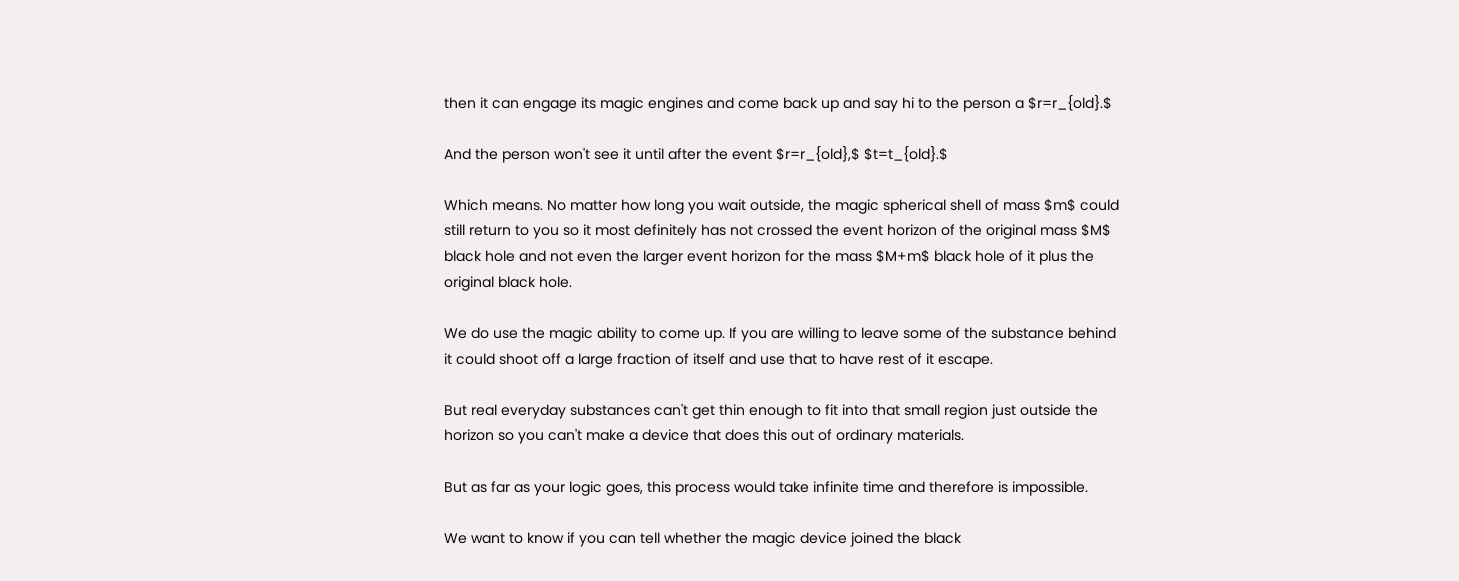then it can engage its magic engines and come back up and say hi to the person a $r=r_{old}.$

And the person won't see it until after the event $r=r_{old},$ $t=t_{old}.$

Which means. No matter how long you wait outside, the magic spherical shell of mass $m$ could still return to you so it most definitely has not crossed the event horizon of the original mass $M$ black hole and not even the larger event horizon for the mass $M+m$ black hole of it plus the original black hole.

We do use the magic ability to come up. If you are willing to leave some of the substance behind it could shoot off a large fraction of itself and use that to have rest of it escape.

But real everyday substances can't get thin enough to fit into that small region just outside the horizon so you can't make a device that does this out of ordinary materials.

But as far as your logic goes, this process would take infinite time and therefore is impossible.

We want to know if you can tell whether the magic device joined the black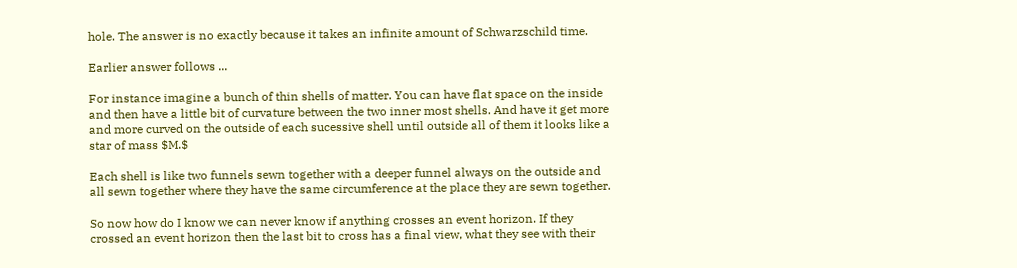hole. The answer is no exactly because it takes an infinite amount of Schwarzschild time.

Earlier answer follows ...

For instance imagine a bunch of thin shells of matter. You can have flat space on the inside and then have a little bit of curvature between the two inner most shells. And have it get more and more curved on the outside of each sucessive shell until outside all of them it looks like a star of mass $M.$

Each shell is like two funnels sewn together with a deeper funnel always on the outside and all sewn together where they have the same circumference at the place they are sewn together.

So now how do I know we can never know if anything crosses an event horizon. If they crossed an event horizon then the last bit to cross has a final view, what they see with their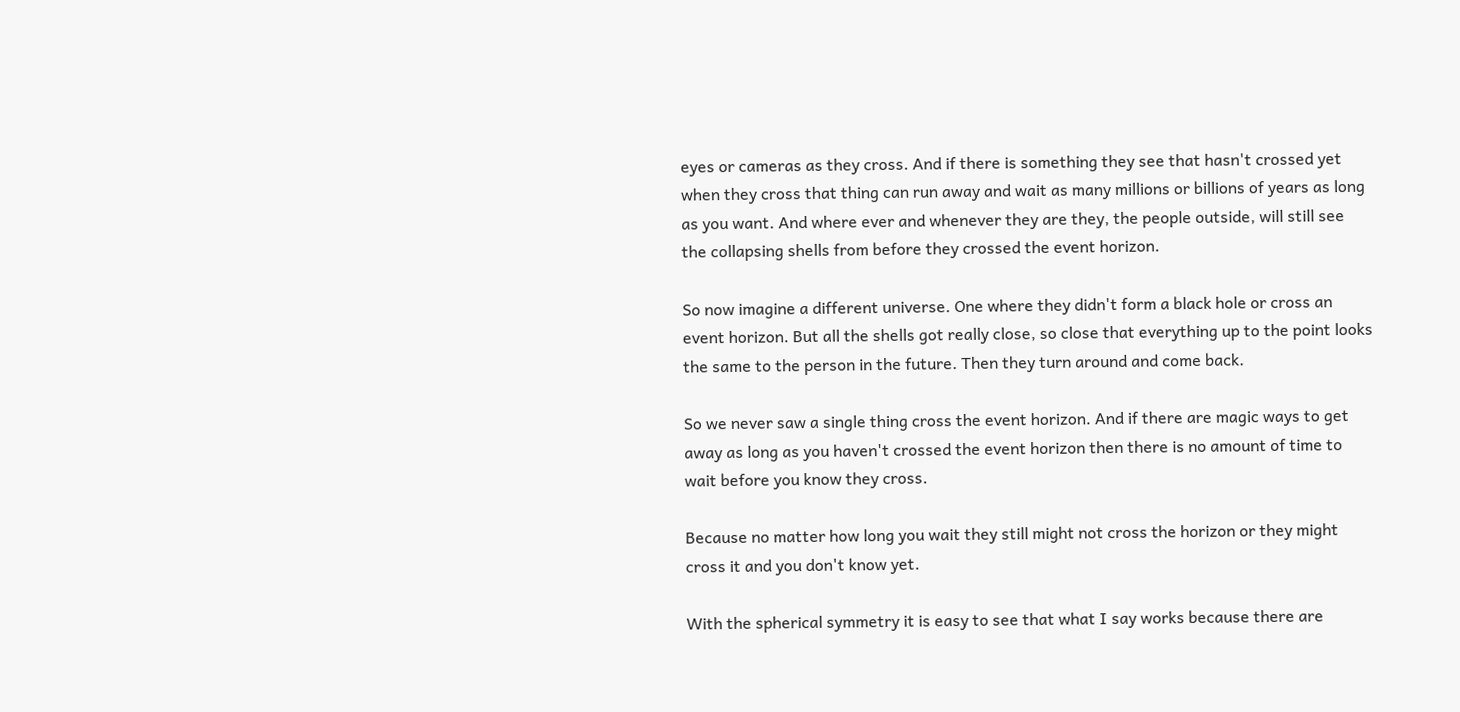eyes or cameras as they cross. And if there is something they see that hasn't crossed yet when they cross that thing can run away and wait as many millions or billions of years as long as you want. And where ever and whenever they are they, the people outside, will still see the collapsing shells from before they crossed the event horizon.

So now imagine a different universe. One where they didn't form a black hole or cross an event horizon. But all the shells got really close, so close that everything up to the point looks the same to the person in the future. Then they turn around and come back.

So we never saw a single thing cross the event horizon. And if there are magic ways to get away as long as you haven't crossed the event horizon then there is no amount of time to wait before you know they cross.

Because no matter how long you wait they still might not cross the horizon or they might cross it and you don't know yet.

With the spherical symmetry it is easy to see that what I say works because there are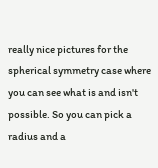really nice pictures for the spherical symmetry case where you can see what is and isn't possible. So you can pick a radius and a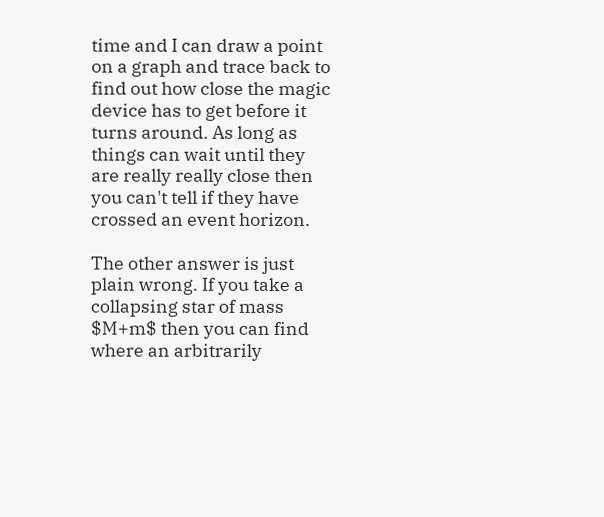time and I can draw a point on a graph and trace back to find out how close the magic device has to get before it turns around. As long as things can wait until they are really really close then you can't tell if they have crossed an event horizon.

The other answer is just plain wrong. If you take a collapsing star of mass $M+m$ then you can find where an arbitrarily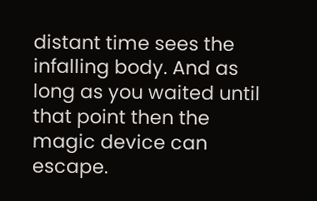distant time sees the infalling body. And as long as you waited until that point then the magic device can escape.